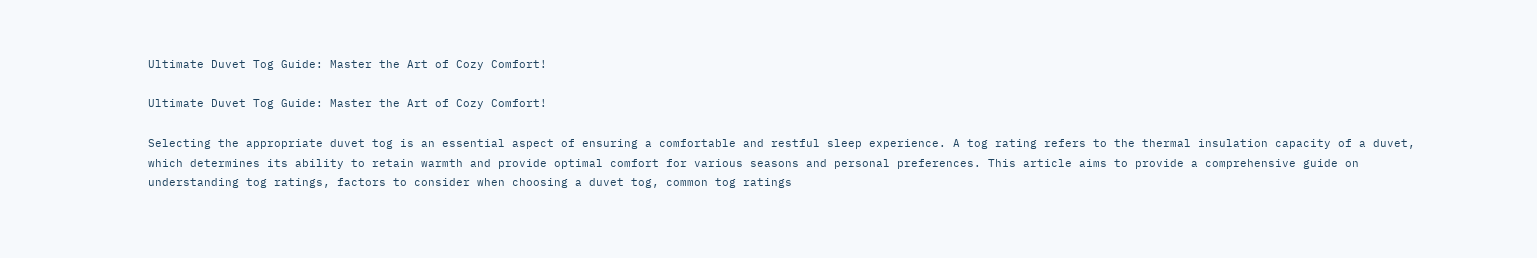Ultimate Duvet Tog Guide: Master the Art of Cozy Comfort!

Ultimate Duvet Tog Guide: Master the Art of Cozy Comfort!

Selecting the appropriate duvet tog is an essential aspect of ensuring a comfortable and restful sleep experience. A tog rating refers to the thermal insulation capacity of a duvet, which determines its ability to retain warmth and provide optimal comfort for various seasons and personal preferences. This article aims to provide a comprehensive guide on understanding tog ratings, factors to consider when choosing a duvet tog, common tog ratings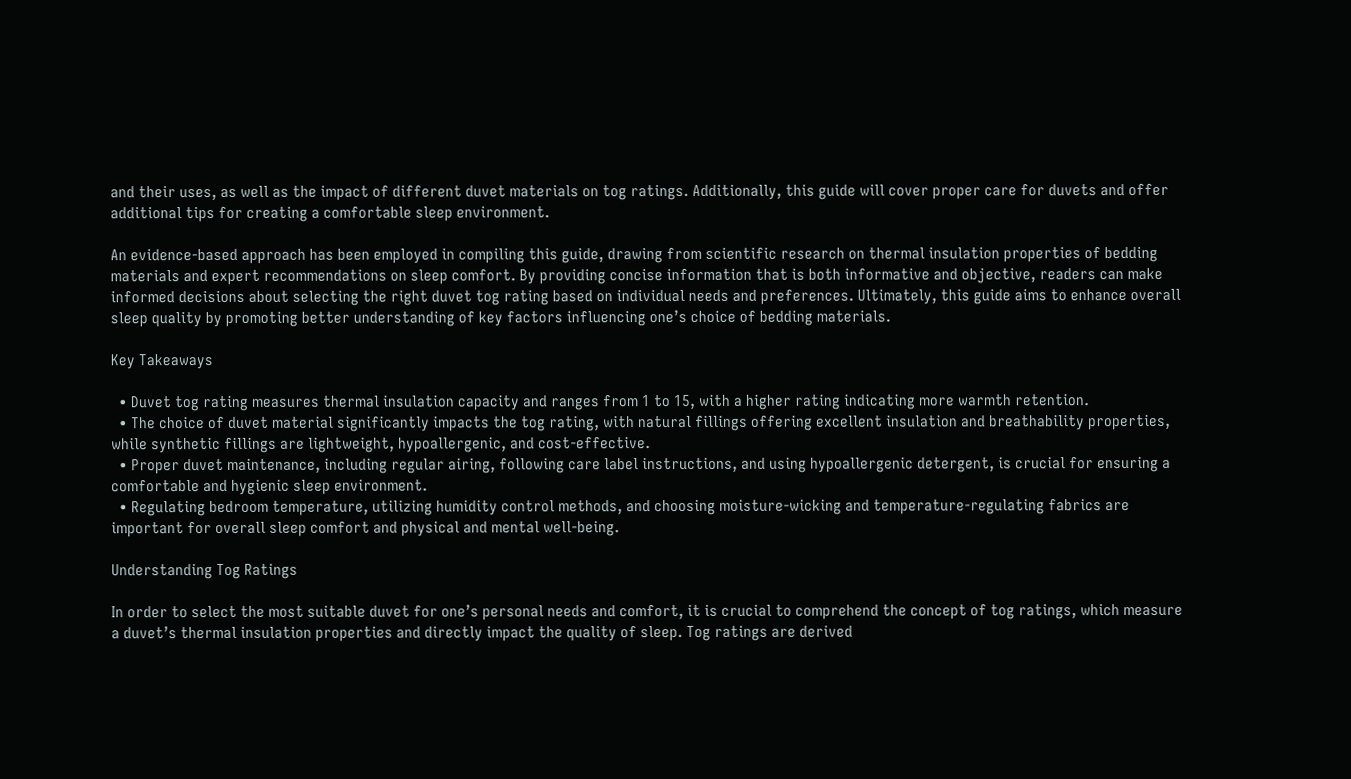and their uses, as well as the impact of different duvet materials on tog ratings. Additionally, this guide will cover proper care for duvets and offer additional tips for creating a comfortable sleep environment.

An evidence-based approach has been employed in compiling this guide, drawing from scientific research on thermal insulation properties of bedding materials and expert recommendations on sleep comfort. By providing concise information that is both informative and objective, readers can make informed decisions about selecting the right duvet tog rating based on individual needs and preferences. Ultimately, this guide aims to enhance overall sleep quality by promoting better understanding of key factors influencing one’s choice of bedding materials.

Key Takeaways

  • Duvet tog rating measures thermal insulation capacity and ranges from 1 to 15, with a higher rating indicating more warmth retention.
  • The choice of duvet material significantly impacts the tog rating, with natural fillings offering excellent insulation and breathability properties, while synthetic fillings are lightweight, hypoallergenic, and cost-effective.
  • Proper duvet maintenance, including regular airing, following care label instructions, and using hypoallergenic detergent, is crucial for ensuring a comfortable and hygienic sleep environment.
  • Regulating bedroom temperature, utilizing humidity control methods, and choosing moisture-wicking and temperature-regulating fabrics are important for overall sleep comfort and physical and mental well-being.

Understanding Tog Ratings

In order to select the most suitable duvet for one’s personal needs and comfort, it is crucial to comprehend the concept of tog ratings, which measure a duvet’s thermal insulation properties and directly impact the quality of sleep. Tog ratings are derived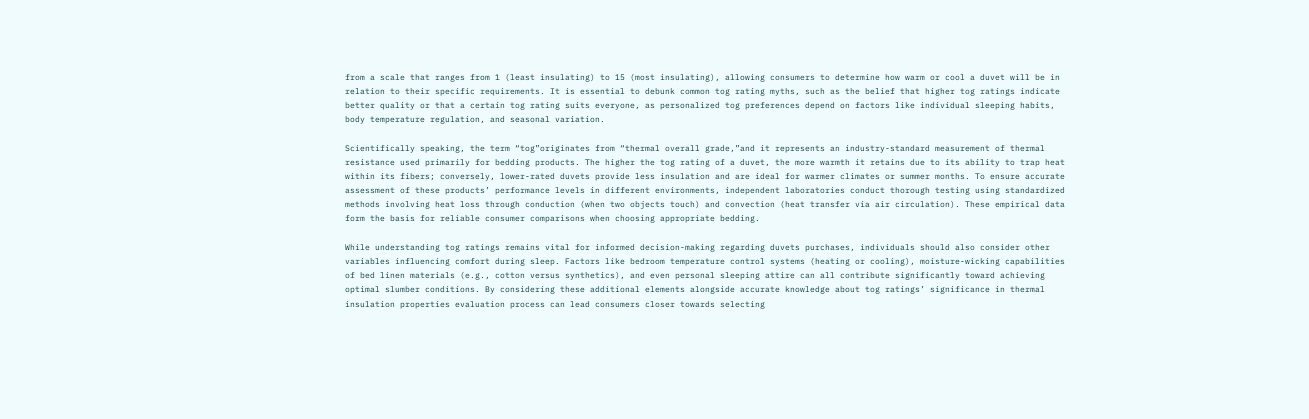from a scale that ranges from 1 (least insulating) to 15 (most insulating), allowing consumers to determine how warm or cool a duvet will be in relation to their specific requirements. It is essential to debunk common tog rating myths, such as the belief that higher tog ratings indicate better quality or that a certain tog rating suits everyone, as personalized tog preferences depend on factors like individual sleeping habits, body temperature regulation, and seasonal variation.

Scientifically speaking, the term “tog”originates from “thermal overall grade,”and it represents an industry-standard measurement of thermal resistance used primarily for bedding products. The higher the tog rating of a duvet, the more warmth it retains due to its ability to trap heat within its fibers; conversely, lower-rated duvets provide less insulation and are ideal for warmer climates or summer months. To ensure accurate assessment of these products’ performance levels in different environments, independent laboratories conduct thorough testing using standardized methods involving heat loss through conduction (when two objects touch) and convection (heat transfer via air circulation). These empirical data form the basis for reliable consumer comparisons when choosing appropriate bedding.

While understanding tog ratings remains vital for informed decision-making regarding duvets purchases, individuals should also consider other variables influencing comfort during sleep. Factors like bedroom temperature control systems (heating or cooling), moisture-wicking capabilities of bed linen materials (e.g., cotton versus synthetics), and even personal sleeping attire can all contribute significantly toward achieving optimal slumber conditions. By considering these additional elements alongside accurate knowledge about tog ratings’ significance in thermal insulation properties evaluation process can lead consumers closer towards selecting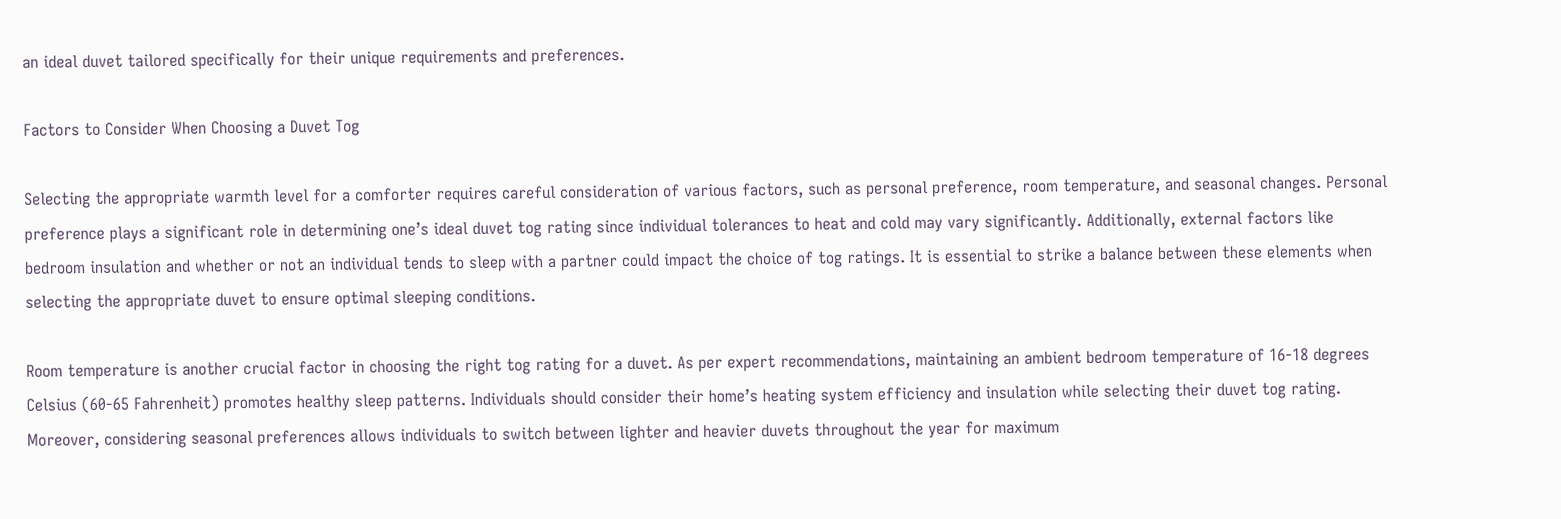an ideal duvet tailored specifically for their unique requirements and preferences.

Factors to Consider When Choosing a Duvet Tog

Selecting the appropriate warmth level for a comforter requires careful consideration of various factors, such as personal preference, room temperature, and seasonal changes. Personal preference plays a significant role in determining one’s ideal duvet tog rating since individual tolerances to heat and cold may vary significantly. Additionally, external factors like bedroom insulation and whether or not an individual tends to sleep with a partner could impact the choice of tog ratings. It is essential to strike a balance between these elements when selecting the appropriate duvet to ensure optimal sleeping conditions.

Room temperature is another crucial factor in choosing the right tog rating for a duvet. As per expert recommendations, maintaining an ambient bedroom temperature of 16-18 degrees Celsius (60-65 Fahrenheit) promotes healthy sleep patterns. Individuals should consider their home’s heating system efficiency and insulation while selecting their duvet tog rating. Moreover, considering seasonal preferences allows individuals to switch between lighter and heavier duvets throughout the year for maximum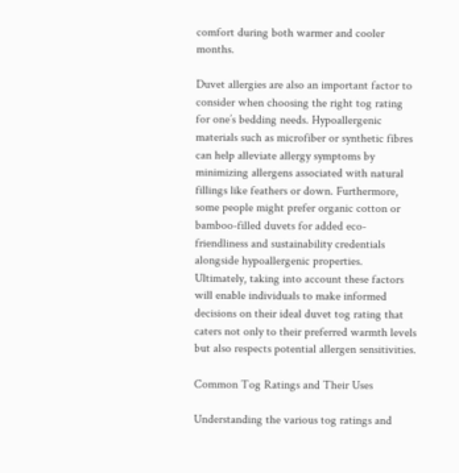comfort during both warmer and cooler months.

Duvet allergies are also an important factor to consider when choosing the right tog rating for one’s bedding needs. Hypoallergenic materials such as microfiber or synthetic fibres can help alleviate allergy symptoms by minimizing allergens associated with natural fillings like feathers or down. Furthermore, some people might prefer organic cotton or bamboo-filled duvets for added eco-friendliness and sustainability credentials alongside hypoallergenic properties. Ultimately, taking into account these factors will enable individuals to make informed decisions on their ideal duvet tog rating that caters not only to their preferred warmth levels but also respects potential allergen sensitivities.

Common Tog Ratings and Their Uses

Understanding the various tog ratings and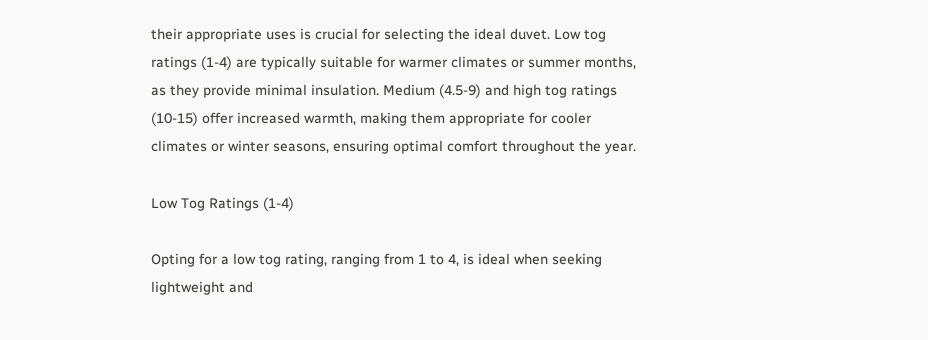their appropriate uses is crucial for selecting the ideal duvet. Low tog ratings (1-4) are typically suitable for warmer climates or summer months, as they provide minimal insulation. Medium (4.5-9) and high tog ratings (10-15) offer increased warmth, making them appropriate for cooler climates or winter seasons, ensuring optimal comfort throughout the year.

Low Tog Ratings (1-4)

Opting for a low tog rating, ranging from 1 to 4, is ideal when seeking lightweight and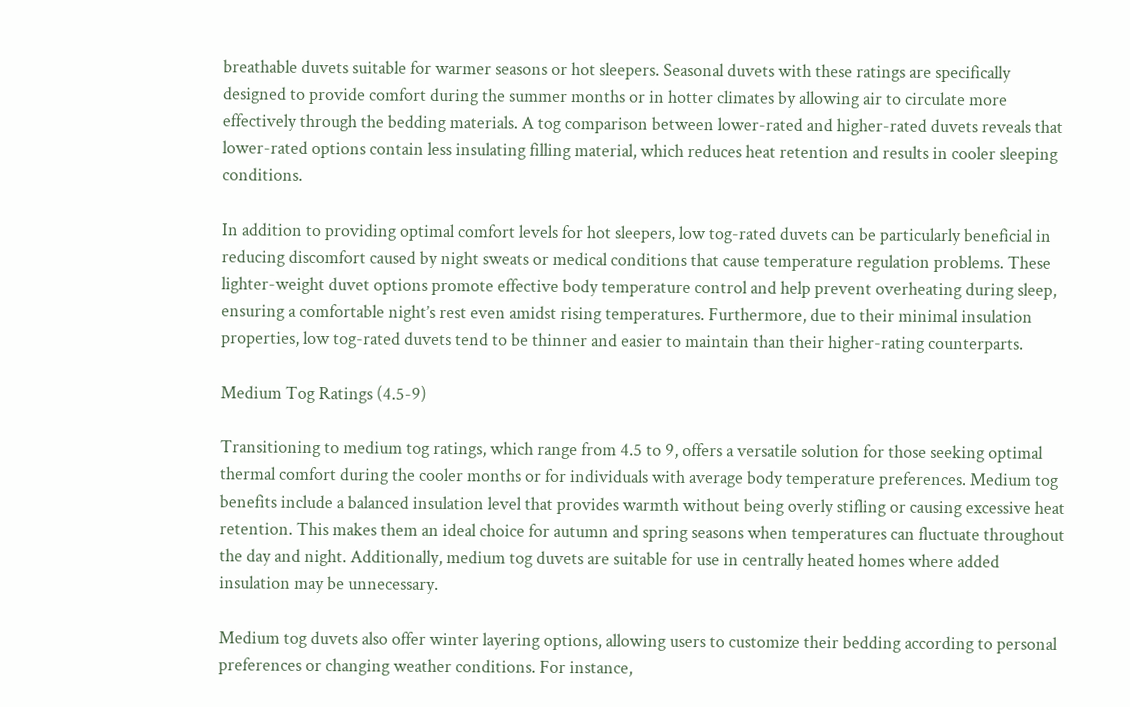breathable duvets suitable for warmer seasons or hot sleepers. Seasonal duvets with these ratings are specifically designed to provide comfort during the summer months or in hotter climates by allowing air to circulate more effectively through the bedding materials. A tog comparison between lower-rated and higher-rated duvets reveals that lower-rated options contain less insulating filling material, which reduces heat retention and results in cooler sleeping conditions.

In addition to providing optimal comfort levels for hot sleepers, low tog-rated duvets can be particularly beneficial in reducing discomfort caused by night sweats or medical conditions that cause temperature regulation problems. These lighter-weight duvet options promote effective body temperature control and help prevent overheating during sleep, ensuring a comfortable night’s rest even amidst rising temperatures. Furthermore, due to their minimal insulation properties, low tog-rated duvets tend to be thinner and easier to maintain than their higher-rating counterparts.

Medium Tog Ratings (4.5-9)

Transitioning to medium tog ratings, which range from 4.5 to 9, offers a versatile solution for those seeking optimal thermal comfort during the cooler months or for individuals with average body temperature preferences. Medium tog benefits include a balanced insulation level that provides warmth without being overly stifling or causing excessive heat retention. This makes them an ideal choice for autumn and spring seasons when temperatures can fluctuate throughout the day and night. Additionally, medium tog duvets are suitable for use in centrally heated homes where added insulation may be unnecessary.

Medium tog duvets also offer winter layering options, allowing users to customize their bedding according to personal preferences or changing weather conditions. For instance,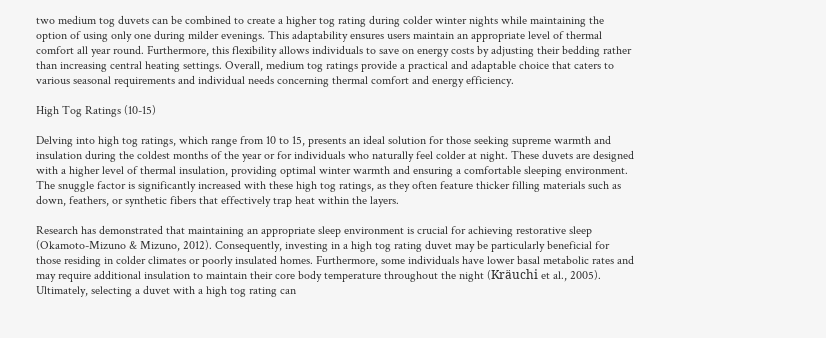two medium tog duvets can be combined to create a higher tog rating during colder winter nights while maintaining the option of using only one during milder evenings. This adaptability ensures users maintain an appropriate level of thermal comfort all year round. Furthermore, this flexibility allows individuals to save on energy costs by adjusting their bedding rather than increasing central heating settings. Overall, medium tog ratings provide a practical and adaptable choice that caters to various seasonal requirements and individual needs concerning thermal comfort and energy efficiency.

High Tog Ratings (10-15)

Delving into high tog ratings, which range from 10 to 15, presents an ideal solution for those seeking supreme warmth and insulation during the coldest months of the year or for individuals who naturally feel colder at night. These duvets are designed with a higher level of thermal insulation, providing optimal winter warmth and ensuring a comfortable sleeping environment. The snuggle factor is significantly increased with these high tog ratings, as they often feature thicker filling materials such as down, feathers, or synthetic fibers that effectively trap heat within the layers.

Research has demonstrated that maintaining an appropriate sleep environment is crucial for achieving restorative sleep (Okamoto-Mizuno & Mizuno, 2012). Consequently, investing in a high tog rating duvet may be particularly beneficial for those residing in colder climates or poorly insulated homes. Furthermore, some individuals have lower basal metabolic rates and may require additional insulation to maintain their core body temperature throughout the night (Kräuchi et al., 2005). Ultimately, selecting a duvet with a high tog rating can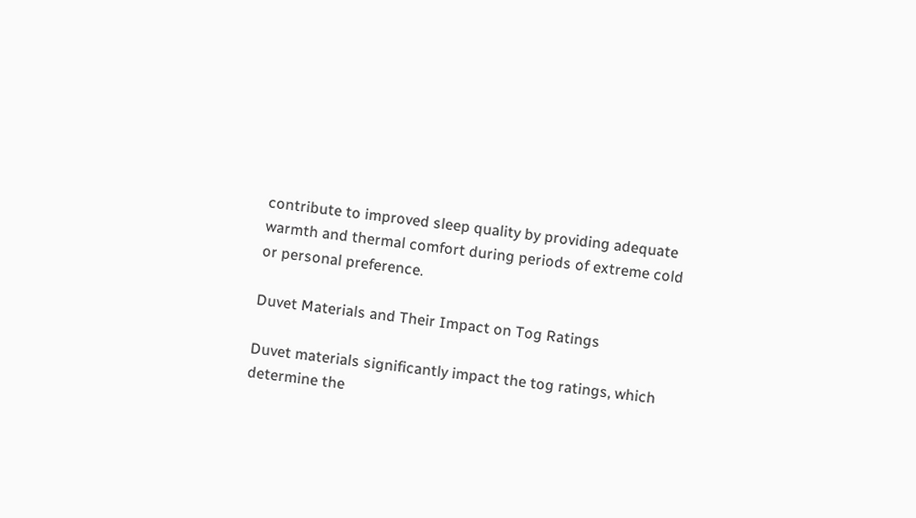contribute to improved sleep quality by providing adequate warmth and thermal comfort during periods of extreme cold or personal preference.

Duvet Materials and Their Impact on Tog Ratings

Duvet materials significantly impact the tog ratings, which determine the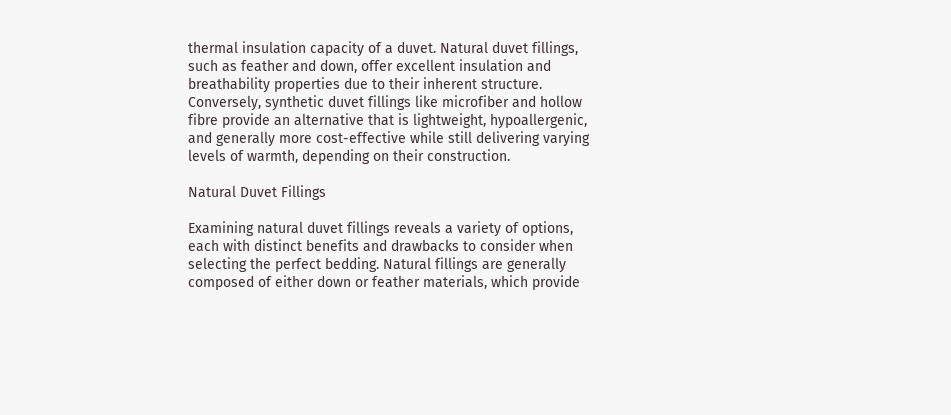thermal insulation capacity of a duvet. Natural duvet fillings, such as feather and down, offer excellent insulation and breathability properties due to their inherent structure. Conversely, synthetic duvet fillings like microfiber and hollow fibre provide an alternative that is lightweight, hypoallergenic, and generally more cost-effective while still delivering varying levels of warmth, depending on their construction.

Natural Duvet Fillings

Examining natural duvet fillings reveals a variety of options, each with distinct benefits and drawbacks to consider when selecting the perfect bedding. Natural fillings are generally composed of either down or feather materials, which provide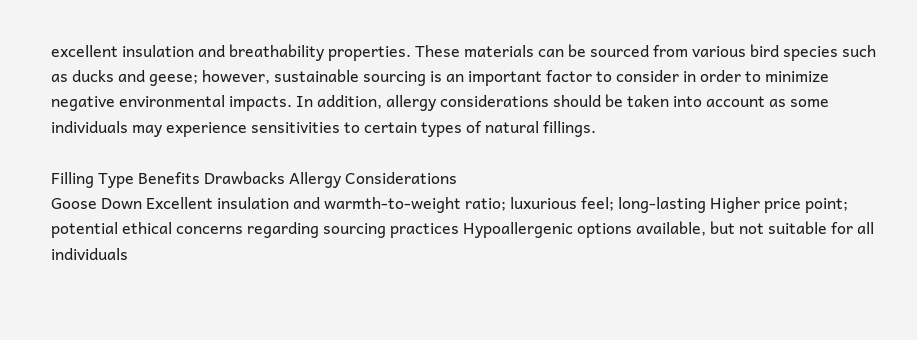excellent insulation and breathability properties. These materials can be sourced from various bird species such as ducks and geese; however, sustainable sourcing is an important factor to consider in order to minimize negative environmental impacts. In addition, allergy considerations should be taken into account as some individuals may experience sensitivities to certain types of natural fillings.

Filling Type Benefits Drawbacks Allergy Considerations
Goose Down Excellent insulation and warmth-to-weight ratio; luxurious feel; long-lasting Higher price point; potential ethical concerns regarding sourcing practices Hypoallergenic options available, but not suitable for all individuals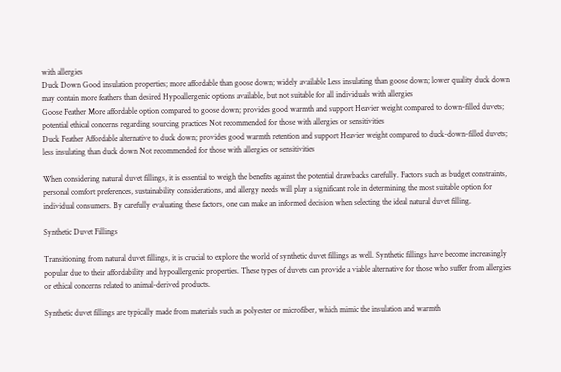with allergies
Duck Down Good insulation properties; more affordable than goose down; widely available Less insulating than goose down; lower quality duck down may contain more feathers than desired Hypoallergenic options available, but not suitable for all individuals with allergies
Goose Feather More affordable option compared to goose down; provides good warmth and support Heavier weight compared to down-filled duvets; potential ethical concerns regarding sourcing practices Not recommended for those with allergies or sensitivities
Duck Feather Affordable alternative to duck down; provides good warmth retention and support Heavier weight compared to duck-down-filled duvets; less insulating than duck down Not recommended for those with allergies or sensitivities

When considering natural duvet fillings, it is essential to weigh the benefits against the potential drawbacks carefully. Factors such as budget constraints, personal comfort preferences, sustainability considerations, and allergy needs will play a significant role in determining the most suitable option for individual consumers. By carefully evaluating these factors, one can make an informed decision when selecting the ideal natural duvet filling.

Synthetic Duvet Fillings

Transitioning from natural duvet fillings, it is crucial to explore the world of synthetic duvet fillings as well. Synthetic fillings have become increasingly popular due to their affordability and hypoallergenic properties. These types of duvets can provide a viable alternative for those who suffer from allergies or ethical concerns related to animal-derived products.

Synthetic duvet fillings are typically made from materials such as polyester or microfiber, which mimic the insulation and warmth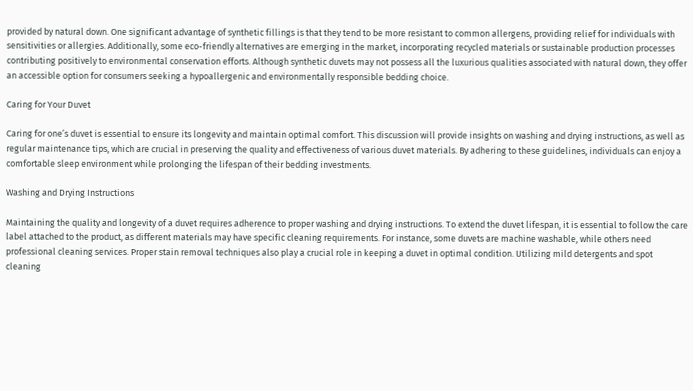provided by natural down. One significant advantage of synthetic fillings is that they tend to be more resistant to common allergens, providing relief for individuals with sensitivities or allergies. Additionally, some eco-friendly alternatives are emerging in the market, incorporating recycled materials or sustainable production processes contributing positively to environmental conservation efforts. Although synthetic duvets may not possess all the luxurious qualities associated with natural down, they offer an accessible option for consumers seeking a hypoallergenic and environmentally responsible bedding choice.

Caring for Your Duvet

Caring for one’s duvet is essential to ensure its longevity and maintain optimal comfort. This discussion will provide insights on washing and drying instructions, as well as regular maintenance tips, which are crucial in preserving the quality and effectiveness of various duvet materials. By adhering to these guidelines, individuals can enjoy a comfortable sleep environment while prolonging the lifespan of their bedding investments.

Washing and Drying Instructions

Maintaining the quality and longevity of a duvet requires adherence to proper washing and drying instructions. To extend the duvet lifespan, it is essential to follow the care label attached to the product, as different materials may have specific cleaning requirements. For instance, some duvets are machine washable, while others need professional cleaning services. Proper stain removal techniques also play a crucial role in keeping a duvet in optimal condition. Utilizing mild detergents and spot cleaning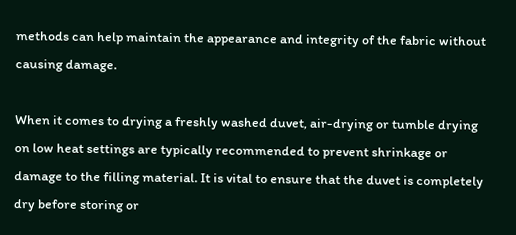methods can help maintain the appearance and integrity of the fabric without causing damage.

When it comes to drying a freshly washed duvet, air-drying or tumble drying on low heat settings are typically recommended to prevent shrinkage or damage to the filling material. It is vital to ensure that the duvet is completely dry before storing or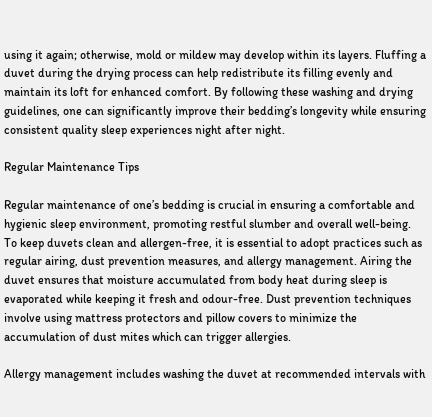using it again; otherwise, mold or mildew may develop within its layers. Fluffing a duvet during the drying process can help redistribute its filling evenly and maintain its loft for enhanced comfort. By following these washing and drying guidelines, one can significantly improve their bedding’s longevity while ensuring consistent quality sleep experiences night after night.

Regular Maintenance Tips

Regular maintenance of one’s bedding is crucial in ensuring a comfortable and hygienic sleep environment, promoting restful slumber and overall well-being. To keep duvets clean and allergen-free, it is essential to adopt practices such as regular airing, dust prevention measures, and allergy management. Airing the duvet ensures that moisture accumulated from body heat during sleep is evaporated while keeping it fresh and odour-free. Dust prevention techniques involve using mattress protectors and pillow covers to minimize the accumulation of dust mites which can trigger allergies.

Allergy management includes washing the duvet at recommended intervals with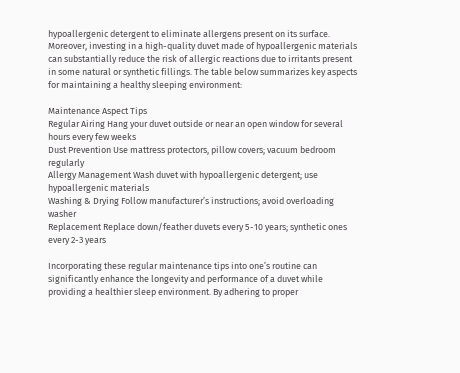hypoallergenic detergent to eliminate allergens present on its surface. Moreover, investing in a high-quality duvet made of hypoallergenic materials can substantially reduce the risk of allergic reactions due to irritants present in some natural or synthetic fillings. The table below summarizes key aspects for maintaining a healthy sleeping environment:

Maintenance Aspect Tips
Regular Airing Hang your duvet outside or near an open window for several hours every few weeks
Dust Prevention Use mattress protectors, pillow covers; vacuum bedroom regularly
Allergy Management Wash duvet with hypoallergenic detergent; use hypoallergenic materials
Washing & Drying Follow manufacturer’s instructions; avoid overloading washer
Replacement Replace down/feather duvets every 5-10 years; synthetic ones every 2-3 years

Incorporating these regular maintenance tips into one’s routine can significantly enhance the longevity and performance of a duvet while providing a healthier sleep environment. By adhering to proper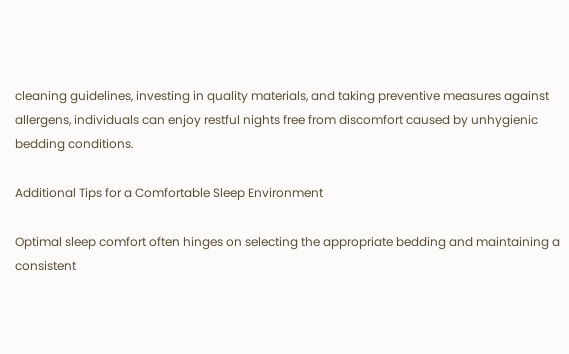cleaning guidelines, investing in quality materials, and taking preventive measures against allergens, individuals can enjoy restful nights free from discomfort caused by unhygienic bedding conditions.

Additional Tips for a Comfortable Sleep Environment

Optimal sleep comfort often hinges on selecting the appropriate bedding and maintaining a consistent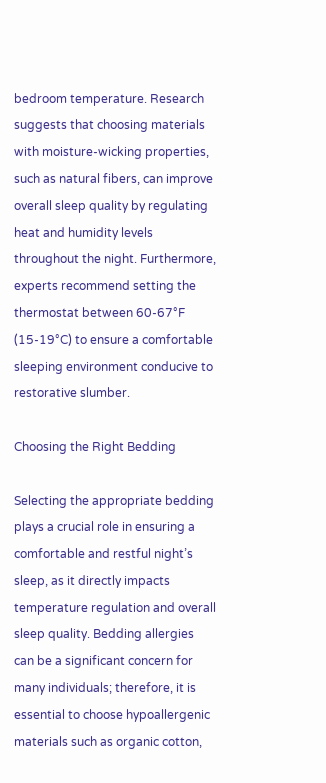bedroom temperature. Research suggests that choosing materials with moisture-wicking properties, such as natural fibers, can improve overall sleep quality by regulating heat and humidity levels throughout the night. Furthermore, experts recommend setting the thermostat between 60-67°F (15-19°C) to ensure a comfortable sleeping environment conducive to restorative slumber.

Choosing the Right Bedding

Selecting the appropriate bedding plays a crucial role in ensuring a comfortable and restful night’s sleep, as it directly impacts temperature regulation and overall sleep quality. Bedding allergies can be a significant concern for many individuals; therefore, it is essential to choose hypoallergenic materials such as organic cotton,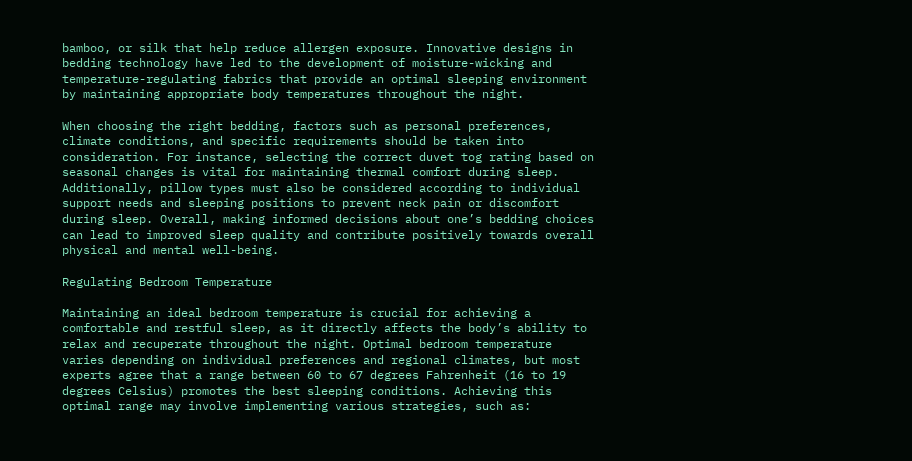bamboo, or silk that help reduce allergen exposure. Innovative designs in bedding technology have led to the development of moisture-wicking and temperature-regulating fabrics that provide an optimal sleeping environment by maintaining appropriate body temperatures throughout the night.

When choosing the right bedding, factors such as personal preferences, climate conditions, and specific requirements should be taken into consideration. For instance, selecting the correct duvet tog rating based on seasonal changes is vital for maintaining thermal comfort during sleep. Additionally, pillow types must also be considered according to individual support needs and sleeping positions to prevent neck pain or discomfort during sleep. Overall, making informed decisions about one’s bedding choices can lead to improved sleep quality and contribute positively towards overall physical and mental well-being.

Regulating Bedroom Temperature

Maintaining an ideal bedroom temperature is crucial for achieving a comfortable and restful sleep, as it directly affects the body’s ability to relax and recuperate throughout the night. Optimal bedroom temperature varies depending on individual preferences and regional climates, but most experts agree that a range between 60 to 67 degrees Fahrenheit (16 to 19 degrees Celsius) promotes the best sleeping conditions. Achieving this optimal range may involve implementing various strategies, such as: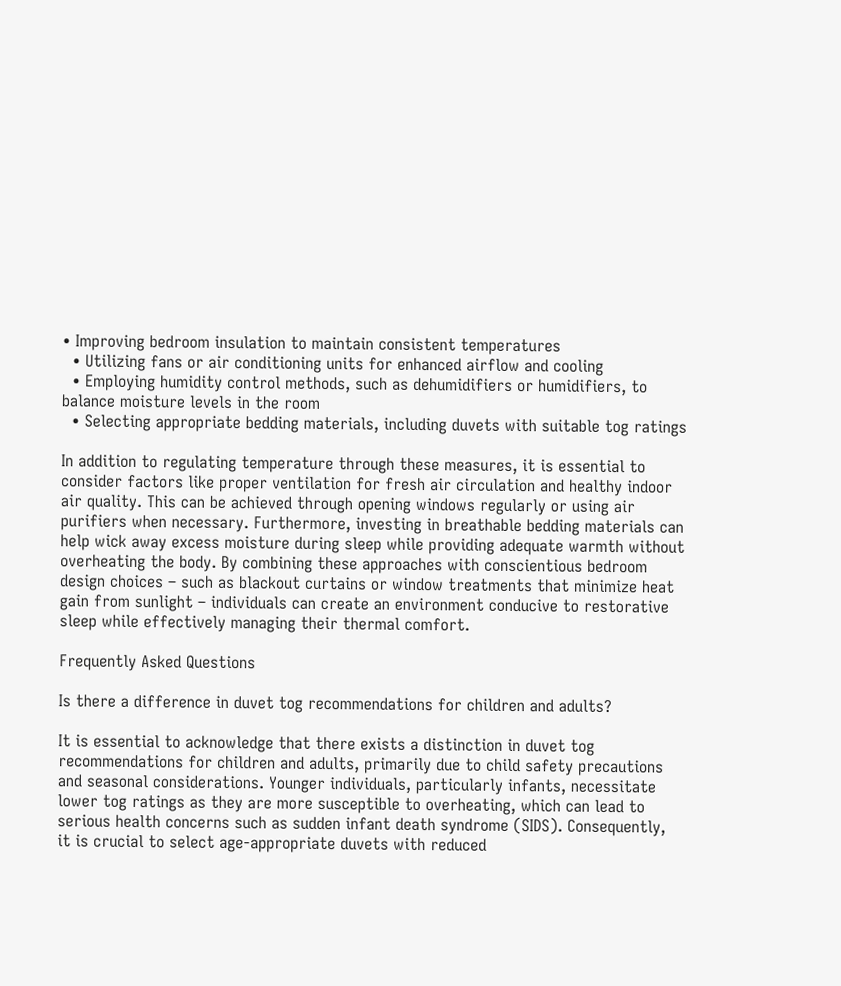• Improving bedroom insulation to maintain consistent temperatures
  • Utilizing fans or air conditioning units for enhanced airflow and cooling
  • Employing humidity control methods, such as dehumidifiers or humidifiers, to balance moisture levels in the room
  • Selecting appropriate bedding materials, including duvets with suitable tog ratings

In addition to regulating temperature through these measures, it is essential to consider factors like proper ventilation for fresh air circulation and healthy indoor air quality. This can be achieved through opening windows regularly or using air purifiers when necessary. Furthermore, investing in breathable bedding materials can help wick away excess moisture during sleep while providing adequate warmth without overheating the body. By combining these approaches with conscientious bedroom design choices – such as blackout curtains or window treatments that minimize heat gain from sunlight – individuals can create an environment conducive to restorative sleep while effectively managing their thermal comfort.

Frequently Asked Questions

Is there a difference in duvet tog recommendations for children and adults?

It is essential to acknowledge that there exists a distinction in duvet tog recommendations for children and adults, primarily due to child safety precautions and seasonal considerations. Younger individuals, particularly infants, necessitate lower tog ratings as they are more susceptible to overheating, which can lead to serious health concerns such as sudden infant death syndrome (SIDS). Consequently, it is crucial to select age-appropriate duvets with reduced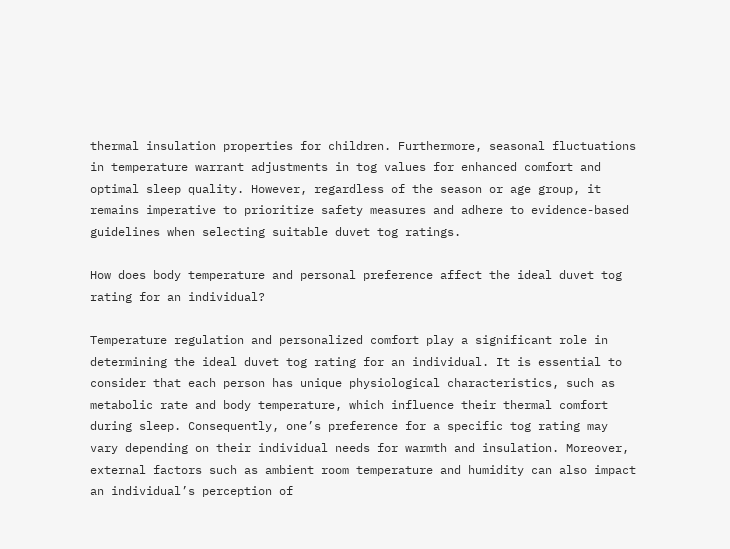thermal insulation properties for children. Furthermore, seasonal fluctuations in temperature warrant adjustments in tog values for enhanced comfort and optimal sleep quality. However, regardless of the season or age group, it remains imperative to prioritize safety measures and adhere to evidence-based guidelines when selecting suitable duvet tog ratings.

How does body temperature and personal preference affect the ideal duvet tog rating for an individual?

Temperature regulation and personalized comfort play a significant role in determining the ideal duvet tog rating for an individual. It is essential to consider that each person has unique physiological characteristics, such as metabolic rate and body temperature, which influence their thermal comfort during sleep. Consequently, one’s preference for a specific tog rating may vary depending on their individual needs for warmth and insulation. Moreover, external factors such as ambient room temperature and humidity can also impact an individual’s perception of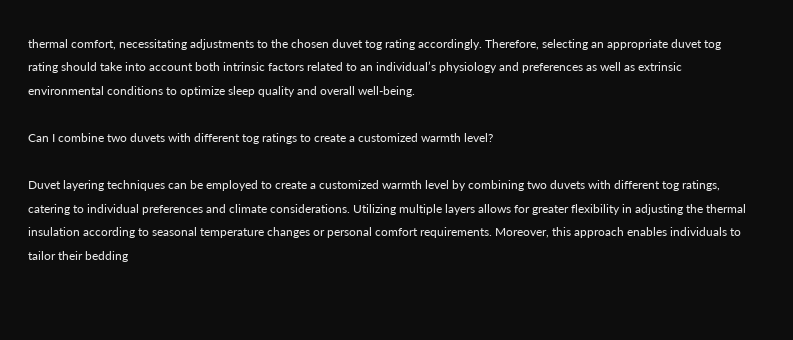thermal comfort, necessitating adjustments to the chosen duvet tog rating accordingly. Therefore, selecting an appropriate duvet tog rating should take into account both intrinsic factors related to an individual’s physiology and preferences as well as extrinsic environmental conditions to optimize sleep quality and overall well-being.

Can I combine two duvets with different tog ratings to create a customized warmth level?

Duvet layering techniques can be employed to create a customized warmth level by combining two duvets with different tog ratings, catering to individual preferences and climate considerations. Utilizing multiple layers allows for greater flexibility in adjusting the thermal insulation according to seasonal temperature changes or personal comfort requirements. Moreover, this approach enables individuals to tailor their bedding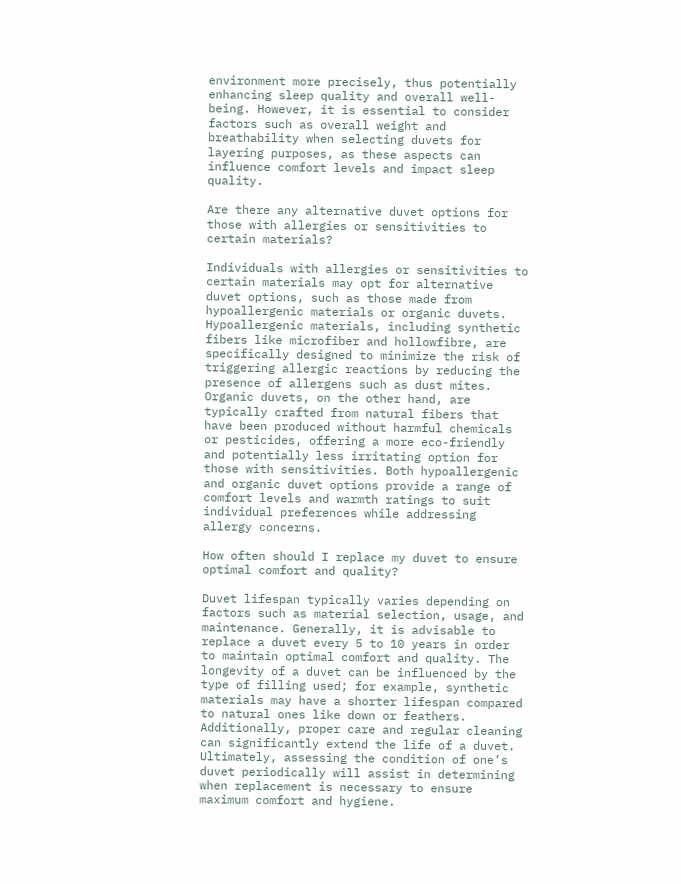environment more precisely, thus potentially enhancing sleep quality and overall well-being. However, it is essential to consider factors such as overall weight and breathability when selecting duvets for layering purposes, as these aspects can influence comfort levels and impact sleep quality.

Are there any alternative duvet options for those with allergies or sensitivities to certain materials?

Individuals with allergies or sensitivities to certain materials may opt for alternative duvet options, such as those made from hypoallergenic materials or organic duvets. Hypoallergenic materials, including synthetic fibers like microfiber and hollowfibre, are specifically designed to minimize the risk of triggering allergic reactions by reducing the presence of allergens such as dust mites. Organic duvets, on the other hand, are typically crafted from natural fibers that have been produced without harmful chemicals or pesticides, offering a more eco-friendly and potentially less irritating option for those with sensitivities. Both hypoallergenic and organic duvet options provide a range of comfort levels and warmth ratings to suit individual preferences while addressing allergy concerns.

How often should I replace my duvet to ensure optimal comfort and quality?

Duvet lifespan typically varies depending on factors such as material selection, usage, and maintenance. Generally, it is advisable to replace a duvet every 5 to 10 years in order to maintain optimal comfort and quality. The longevity of a duvet can be influenced by the type of filling used; for example, synthetic materials may have a shorter lifespan compared to natural ones like down or feathers. Additionally, proper care and regular cleaning can significantly extend the life of a duvet. Ultimately, assessing the condition of one’s duvet periodically will assist in determining when replacement is necessary to ensure maximum comfort and hygiene.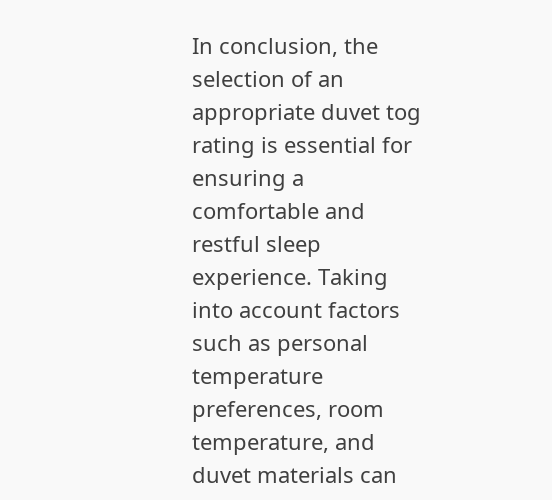In conclusion, the selection of an appropriate duvet tog rating is essential for ensuring a comfortable and restful sleep experience. Taking into account factors such as personal temperature preferences, room temperature, and duvet materials can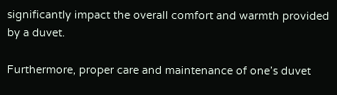significantly impact the overall comfort and warmth provided by a duvet.

Furthermore, proper care and maintenance of one’s duvet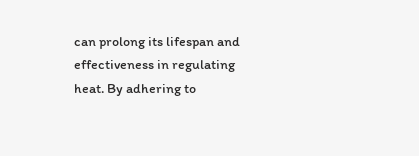can prolong its lifespan and effectiveness in regulating heat. By adhering to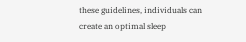these guidelines, individuals can create an optimal sleep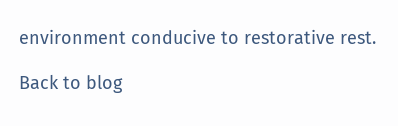environment conducive to restorative rest.

Back to blog